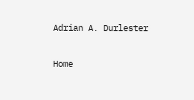Adrian A. Durlester

Home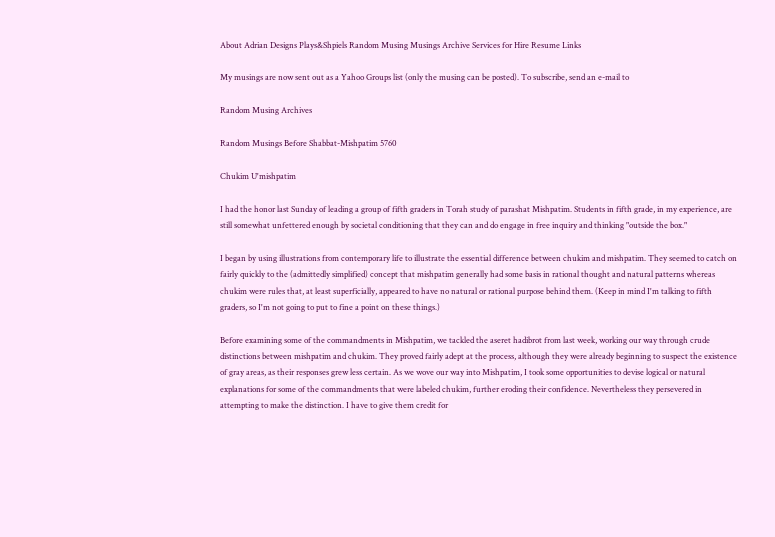About Adrian Designs Plays&Shpiels Random Musing Musings Archive Services for Hire Resume Links

My musings are now sent out as a Yahoo Groups list (only the musing can be posted). To subscribe, send an e-mail to

Random Musing Archives

Random Musings Before Shabbat-Mishpatim 5760

Chukim U'mishpatim

I had the honor last Sunday of leading a group of fifth graders in Torah study of parashat Mishpatim. Students in fifth grade, in my experience, are still somewhat unfettered enough by societal conditioning that they can and do engage in free inquiry and thinking "outside the box."

I began by using illustrations from contemporary life to illustrate the essential difference between chukim and mishpatim. They seemed to catch on fairly quickly to the (admittedly simplified) concept that mishpatim generally had some basis in rational thought and natural patterns whereas chukim were rules that, at least superficially, appeared to have no natural or rational purpose behind them. (Keep in mind I'm talking to fifth graders, so I'm not going to put to fine a point on these things.)

Before examining some of the commandments in Mishpatim, we tackled the aseret hadibrot from last week, working our way through crude distinctions between mishpatim and chukim. They proved fairly adept at the process, although they were already beginning to suspect the existence of gray areas, as their responses grew less certain. As we wove our way into Mishpatim, I took some opportunities to devise logical or natural explanations for some of the commandments that were labeled chukim, further eroding their confidence. Nevertheless they persevered in attempting to make the distinction. I have to give them credit for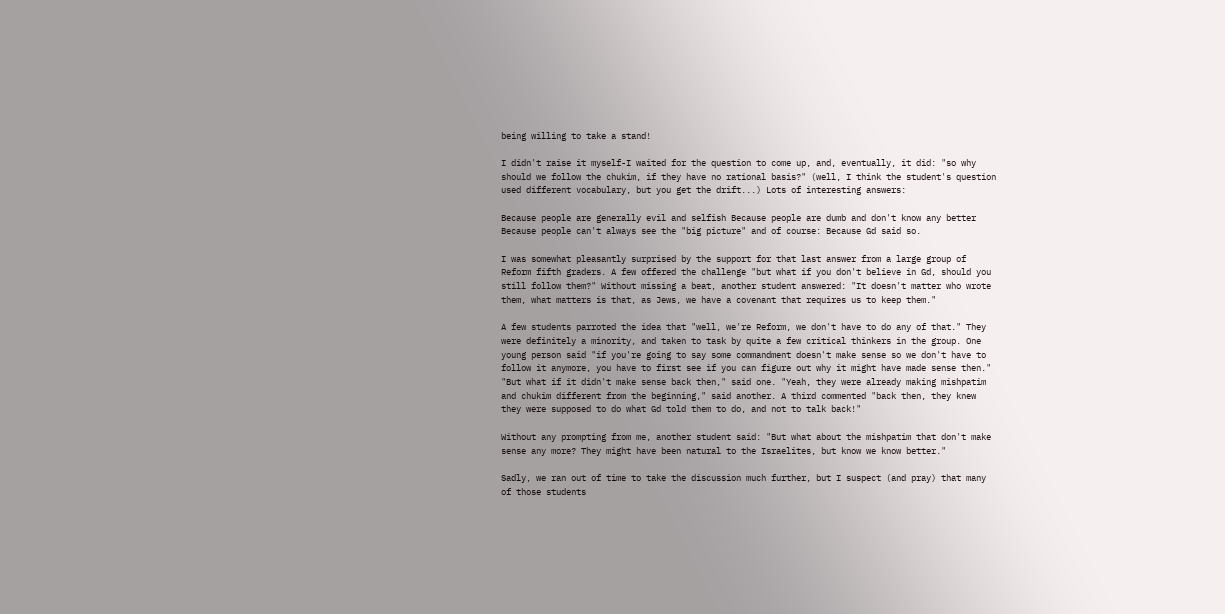being willing to take a stand!

I didn't raise it myself-I waited for the question to come up, and, eventually, it did: "so why should we follow the chukim, if they have no rational basis?" (well, I think the student's question used different vocabulary, but you get the drift...) Lots of interesting answers:

Because people are generally evil and selfish Because people are dumb and don't know any better Because people can't always see the "big picture" and of course: Because Gd said so.

I was somewhat pleasantly surprised by the support for that last answer from a large group of Reform fifth graders. A few offered the challenge "but what if you don't believe in Gd, should you still follow them?" Without missing a beat, another student answered: "It doesn't matter who wrote them, what matters is that, as Jews, we have a covenant that requires us to keep them."

A few students parroted the idea that "well, we're Reform, we don't have to do any of that." They were definitely a minority, and taken to task by quite a few critical thinkers in the group. One young person said "if you're going to say some commandment doesn't make sense so we don't have to follow it anymore, you have to first see if you can figure out why it might have made sense then." "But what if it didn't make sense back then," said one. "Yeah, they were already making mishpatim and chukim different from the beginning," said another. A third commented "back then, they knew they were supposed to do what Gd told them to do, and not to talk back!"

Without any prompting from me, another student said: "But what about the mishpatim that don't make sense any more? They might have been natural to the Israelites, but know we know better."

Sadly, we ran out of time to take the discussion much further, but I suspect (and pray) that many of those students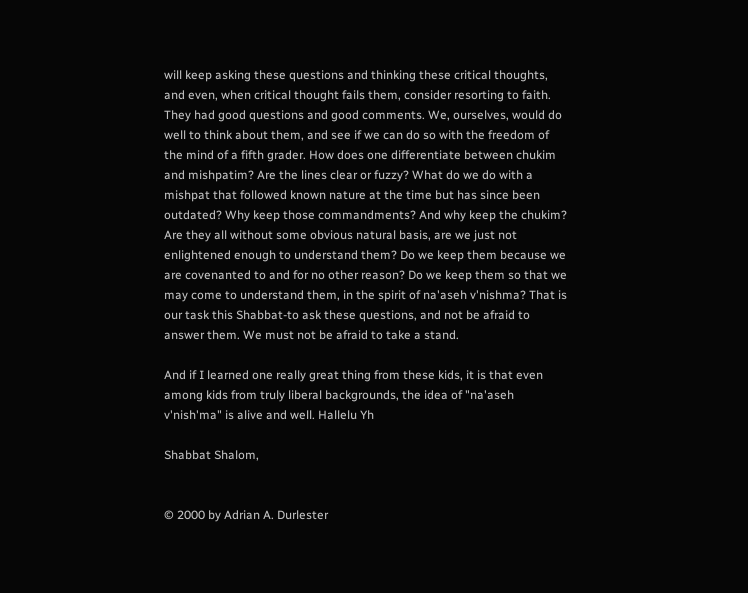will keep asking these questions and thinking these critical thoughts, and even, when critical thought fails them, consider resorting to faith. They had good questions and good comments. We, ourselves, would do well to think about them, and see if we can do so with the freedom of the mind of a fifth grader. How does one differentiate between chukim and mishpatim? Are the lines clear or fuzzy? What do we do with a mishpat that followed known nature at the time but has since been outdated? Why keep those commandments? And why keep the chukim? Are they all without some obvious natural basis, are we just not enlightened enough to understand them? Do we keep them because we are covenanted to and for no other reason? Do we keep them so that we may come to understand them, in the spirit of na'aseh v'nishma? That is our task this Shabbat-to ask these questions, and not be afraid to answer them. We must not be afraid to take a stand.

And if I learned one really great thing from these kids, it is that even among kids from truly liberal backgrounds, the idea of "na'aseh v'nish'ma" is alive and well. Hallelu Yh

Shabbat Shalom,


© 2000 by Adrian A. Durlester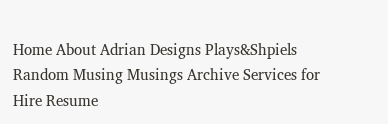Home About Adrian Designs Plays&Shpiels Random Musing Musings Archive Services for Hire Resume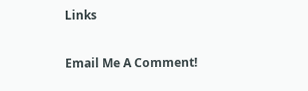Links

Email Me A Comment!